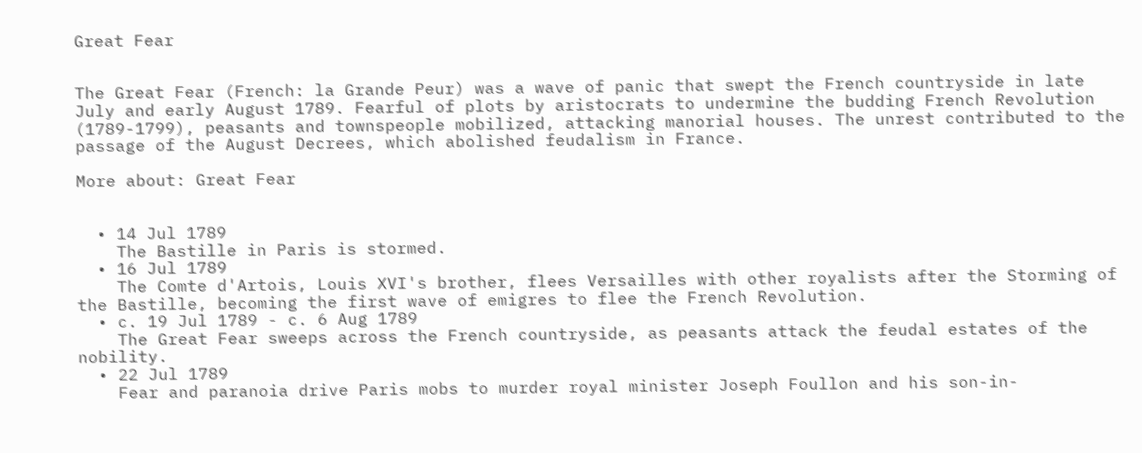Great Fear


The Great Fear (French: la Grande Peur) was a wave of panic that swept the French countryside in late July and early August 1789. Fearful of plots by aristocrats to undermine the budding French Revolution (1789-1799), peasants and townspeople mobilized, attacking manorial houses. The unrest contributed to the passage of the August Decrees, which abolished feudalism in France.

More about: Great Fear


  • 14 Jul 1789
    The Bastille in Paris is stormed.
  • 16 Jul 1789
    The Comte d'Artois, Louis XVI's brother, flees Versailles with other royalists after the Storming of the Bastille, becoming the first wave of emigres to flee the French Revolution.
  • c. 19 Jul 1789 - c. 6 Aug 1789
    The Great Fear sweeps across the French countryside, as peasants attack the feudal estates of the nobility.
  • 22 Jul 1789
    Fear and paranoia drive Paris mobs to murder royal minister Joseph Foullon and his son-in-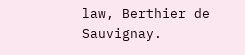law, Berthier de Sauvignay.